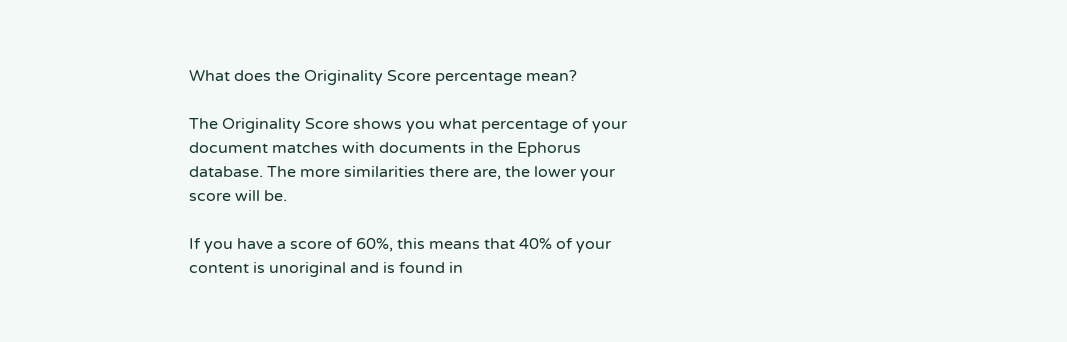What does the Originality Score percentage mean?

The Originality Score shows you what percentage of your document matches with documents in the Ephorus database. The more similarities there are, the lower your score will be.

If you have a score of 60%, this means that 40% of your content is unoriginal and is found in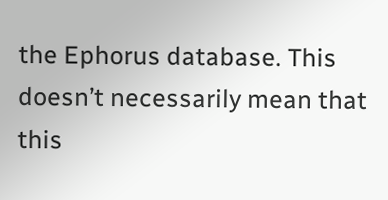the Ephorus database. This doesn’t necessarily mean that this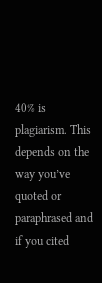40% is plagiarism. This depends on the way you’ve quoted or paraphrased and if you cited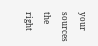your sources the right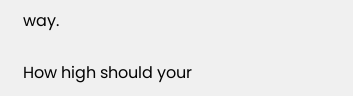way.

How high should your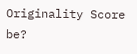Originality Score be?